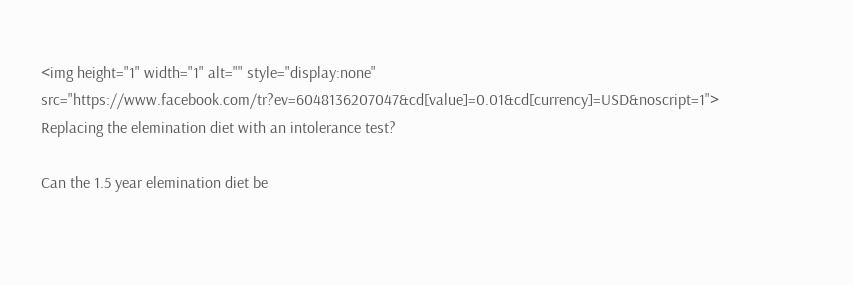<img height="1" width="1" alt="" style="display:none" src="https://www.facebook.com/tr?ev=6048136207047&cd[value]=0.01&cd[currency]=USD&noscript=1"> Replacing the elemination diet with an intolerance test?

Can the 1.5 year elemination diet be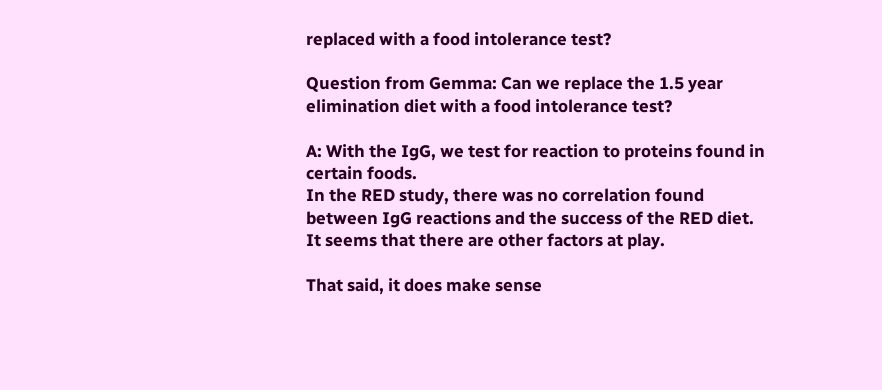replaced with a food intolerance test?

Question from Gemma: Can we replace the 1.5 year elimination diet with a food intolerance test?

A: With the IgG, we test for reaction to proteins found in certain foods.
In the RED study, there was no correlation found between IgG reactions and the success of the RED diet.
It seems that there are other factors at play.

That said, it does make sense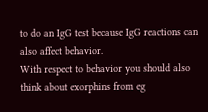to do an IgG test because IgG reactions can also affect behavior.
With respect to behavior you should also think about exorphins from eg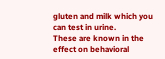gluten and milk which you can test in urine.
These are known in the effect on behavioral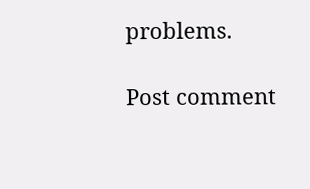problems.

Post comment